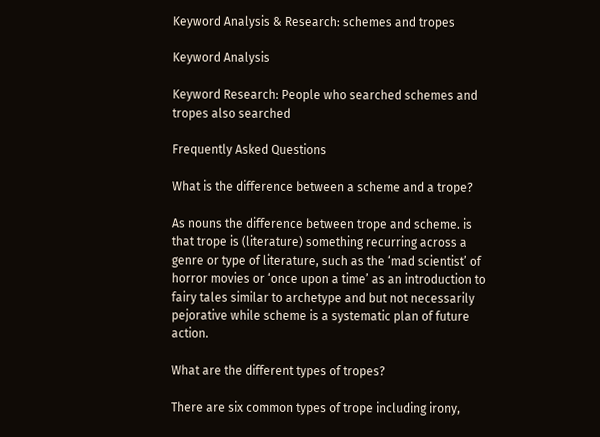Keyword Analysis & Research: schemes and tropes

Keyword Analysis

Keyword Research: People who searched schemes and tropes also searched

Frequently Asked Questions

What is the difference between a scheme and a trope?

As nouns the difference between trope and scheme. is that trope is (literature) something recurring across a genre or type of literature, such as the ‘mad scientist’ of horror movies or ‘once upon a time’ as an introduction to fairy tales similar to archetype and but not necessarily pejorative while scheme is a systematic plan of future action.

What are the different types of tropes?

There are six common types of trope including irony,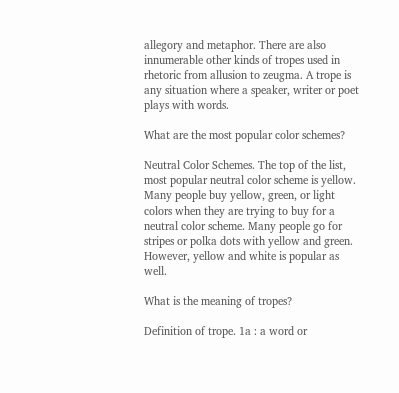allegory and metaphor. There are also innumerable other kinds of tropes used in rhetoric from allusion to zeugma. A trope is any situation where a speaker, writer or poet plays with words.

What are the most popular color schemes?

Neutral Color Schemes. The top of the list, most popular neutral color scheme is yellow. Many people buy yellow, green, or light colors when they are trying to buy for a neutral color scheme. Many people go for stripes or polka dots with yellow and green. However, yellow and white is popular as well.

What is the meaning of tropes?

Definition of trope. 1a : a word or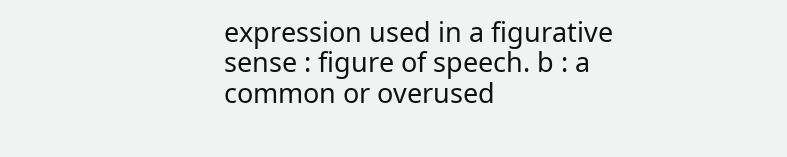expression used in a figurative sense : figure of speech. b : a common or overused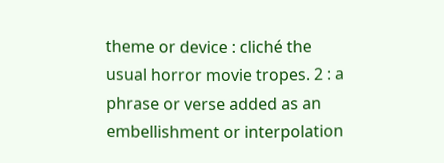theme or device : cliché the usual horror movie tropes. 2 : a phrase or verse added as an embellishment or interpolation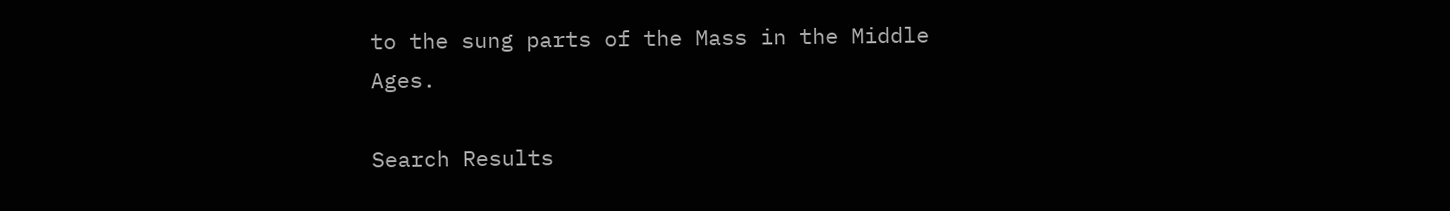to the sung parts of the Mass in the Middle Ages.

Search Results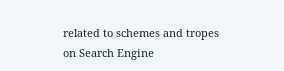related to schemes and tropes on Search Engine